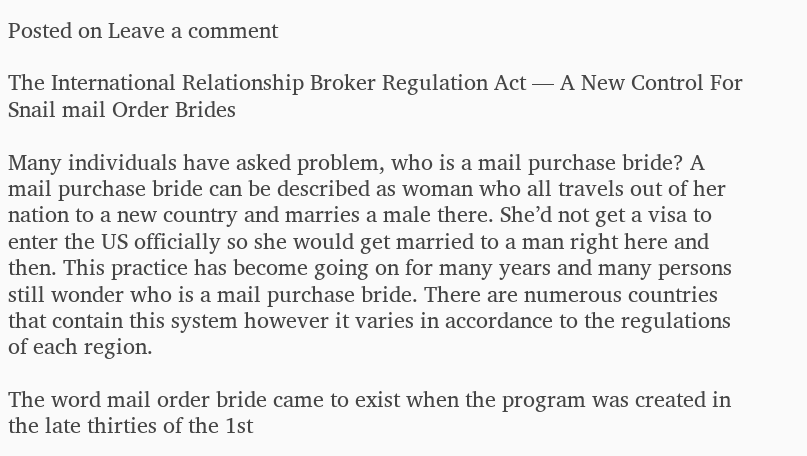Posted on Leave a comment

The International Relationship Broker Regulation Act — A New Control For Snail mail Order Brides

Many individuals have asked problem, who is a mail purchase bride? A mail purchase bride can be described as woman who all travels out of her nation to a new country and marries a male there. She’d not get a visa to enter the US officially so she would get married to a man right here and then. This practice has become going on for many years and many persons still wonder who is a mail purchase bride. There are numerous countries that contain this system however it varies in accordance to the regulations of each region.

The word mail order bride came to exist when the program was created in the late thirties of the 1st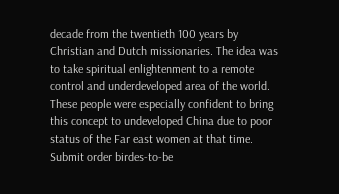decade from the twentieth 100 years by Christian and Dutch missionaries. The idea was to take spiritual enlightenment to a remote control and underdeveloped area of the world. These people were especially confident to bring this concept to undeveloped China due to poor status of the Far east women at that time. Submit order birdes-to-be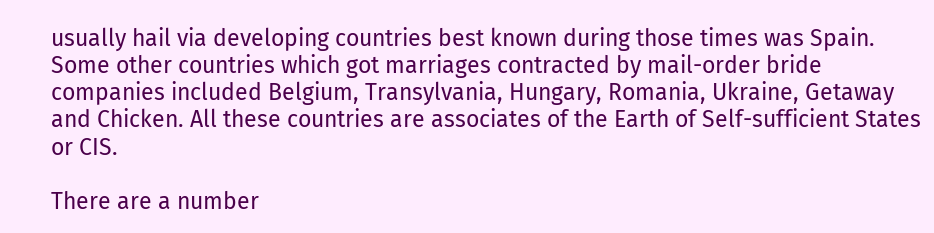usually hail via developing countries best known during those times was Spain. Some other countries which got marriages contracted by mail-order bride companies included Belgium, Transylvania, Hungary, Romania, Ukraine, Getaway and Chicken. All these countries are associates of the Earth of Self-sufficient States or CIS.

There are a number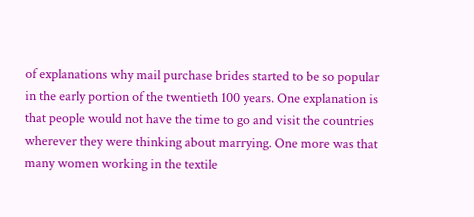of explanations why mail purchase brides started to be so popular in the early portion of the twentieth 100 years. One explanation is that people would not have the time to go and visit the countries wherever they were thinking about marrying. One more was that many women working in the textile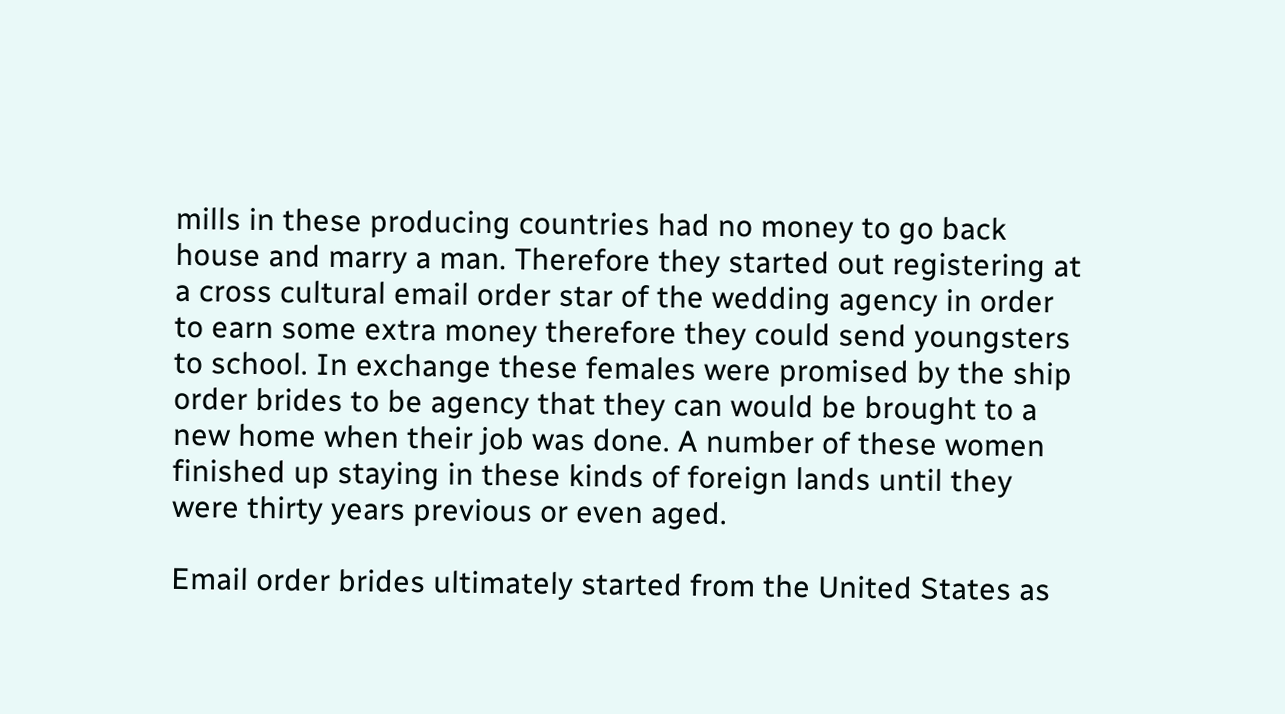mills in these producing countries had no money to go back house and marry a man. Therefore they started out registering at a cross cultural email order star of the wedding agency in order to earn some extra money therefore they could send youngsters to school. In exchange these females were promised by the ship order brides to be agency that they can would be brought to a new home when their job was done. A number of these women finished up staying in these kinds of foreign lands until they were thirty years previous or even aged.

Email order brides ultimately started from the United States as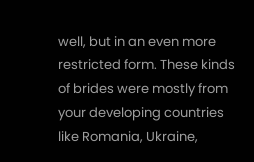well, but in an even more restricted form. These kinds of brides were mostly from your developing countries like Romania, Ukraine,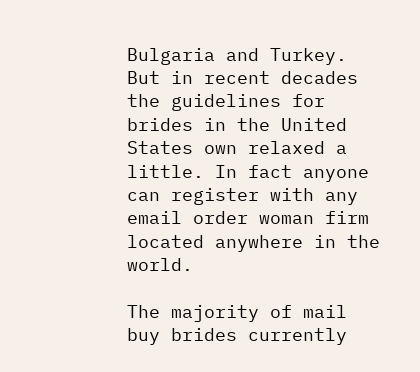Bulgaria and Turkey. But in recent decades the guidelines for brides in the United States own relaxed a little. In fact anyone can register with any email order woman firm located anywhere in the world.

The majority of mail buy brides currently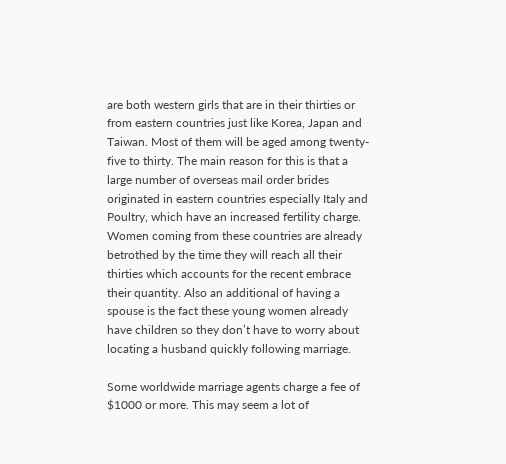are both western girls that are in their thirties or from eastern countries just like Korea, Japan and Taiwan. Most of them will be aged among twenty-five to thirty. The main reason for this is that a large number of overseas mail order brides originated in eastern countries especially Italy and Poultry, which have an increased fertility charge. Women coming from these countries are already betrothed by the time they will reach all their thirties which accounts for the recent embrace their quantity. Also an additional of having a spouse is the fact these young women already have children so they don’t have to worry about locating a husband quickly following marriage.

Some worldwide marriage agents charge a fee of $1000 or more. This may seem a lot of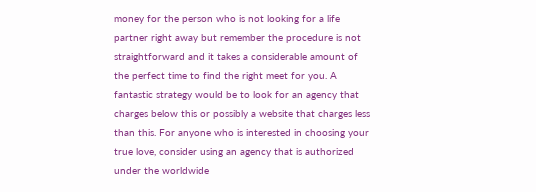money for the person who is not looking for a life partner right away but remember the procedure is not straightforward and it takes a considerable amount of the perfect time to find the right meet for you. A fantastic strategy would be to look for an agency that charges below this or possibly a website that charges less than this. For anyone who is interested in choosing your true love, consider using an agency that is authorized under the worldwide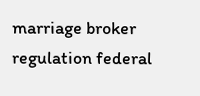marriage broker regulation federal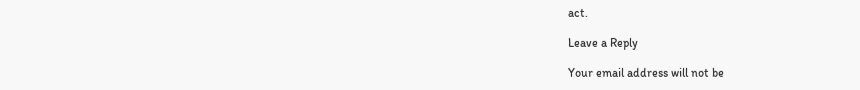act.

Leave a Reply

Your email address will not be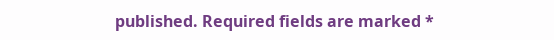published. Required fields are marked *